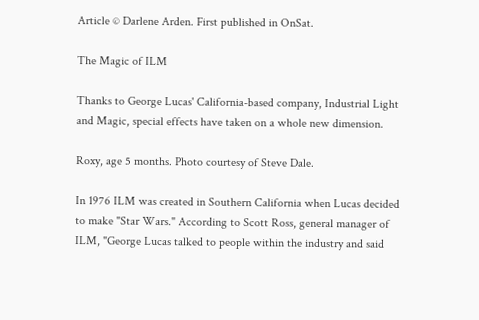Article © Darlene Arden. First published in OnSat.

The Magic of ILM

Thanks to George Lucas' California-based company, Industrial Light and Magic, special effects have taken on a whole new dimension.

Roxy, age 5 months. Photo courtesy of Steve Dale.

In 1976 ILM was created in Southern California when Lucas decided to make "Star Wars." According to Scott Ross, general manager of ILM, "George Lucas talked to people within the industry and said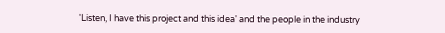'Listen, I have this project and this idea' and the people in the industry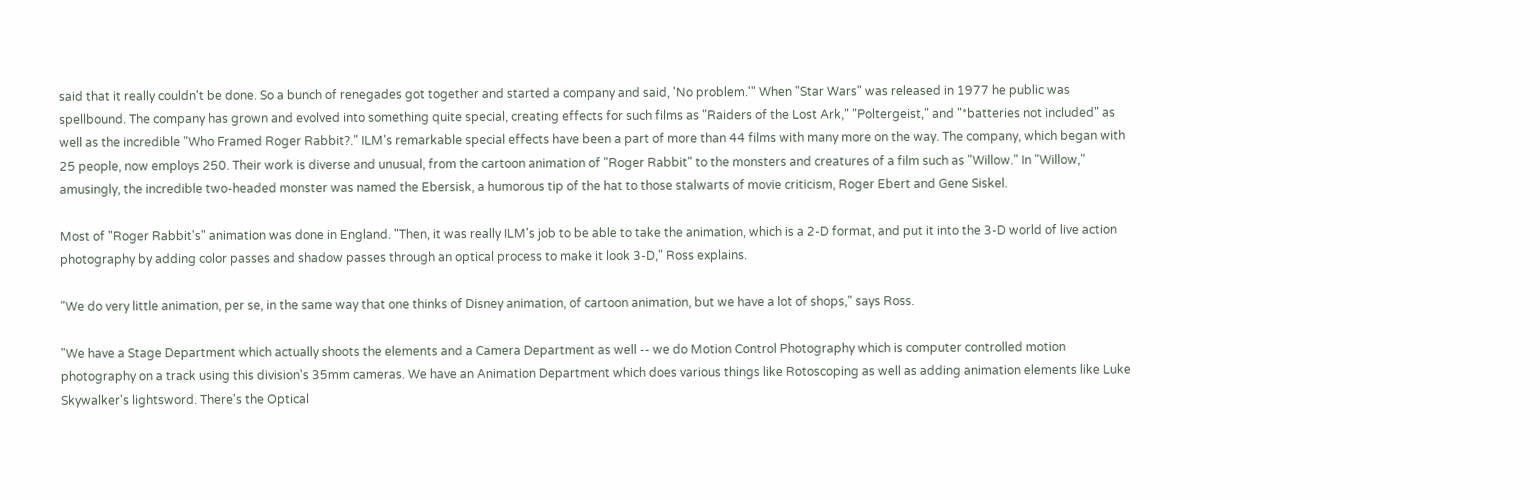said that it really couldn't be done. So a bunch of renegades got together and started a company and said, 'No problem.'" When "Star Wars" was released in 1977 he public was spellbound. The company has grown and evolved into something quite special, creating effects for such films as "Raiders of the Lost Ark," "Poltergeist," and "*batteries not included" as well as the incredible "Who Framed Roger Rabbit?." ILM's remarkable special effects have been a part of more than 44 films with many more on the way. The company, which began with 25 people, now employs 250. Their work is diverse and unusual, from the cartoon animation of "Roger Rabbit" to the monsters and creatures of a film such as "Willow." In "Willow," amusingly, the incredible two-headed monster was named the Ebersisk, a humorous tip of the hat to those stalwarts of movie criticism, Roger Ebert and Gene Siskel.

Most of "Roger Rabbit's" animation was done in England. "Then, it was really ILM's job to be able to take the animation, which is a 2-D format, and put it into the 3-D world of live action photography by adding color passes and shadow passes through an optical process to make it look 3-D," Ross explains.

"We do very little animation, per se, in the same way that one thinks of Disney animation, of cartoon animation, but we have a lot of shops," says Ross.

"We have a Stage Department which actually shoots the elements and a Camera Department as well -- we do Motion Control Photography which is computer controlled motion photography on a track using this division's 35mm cameras. We have an Animation Department which does various things like Rotoscoping as well as adding animation elements like Luke Skywalker's lightsword. There's the Optical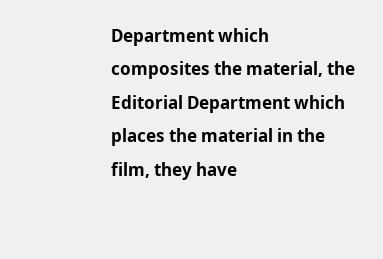Department which composites the material, the Editorial Department which places the material in the film, they have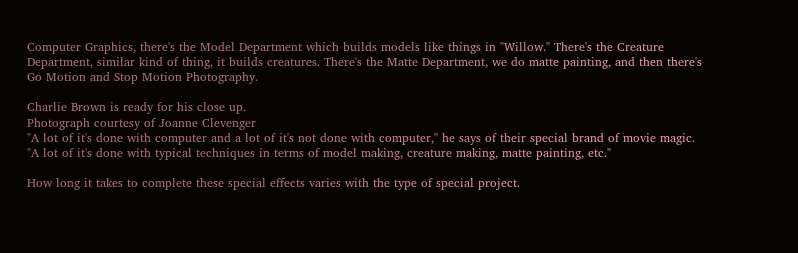Computer Graphics, there's the Model Department which builds models like things in "Willow." There's the Creature Department, similar kind of thing, it builds creatures. There's the Matte Department, we do matte painting, and then there's Go Motion and Stop Motion Photography.

Charlie Brown is ready for his close up.
Photograph courtesy of Joanne Clevenger
"A lot of it's done with computer and a lot of it's not done with computer," he says of their special brand of movie magic. "A lot of it's done with typical techniques in terms of model making, creature making, matte painting, etc."

How long it takes to complete these special effects varies with the type of special project.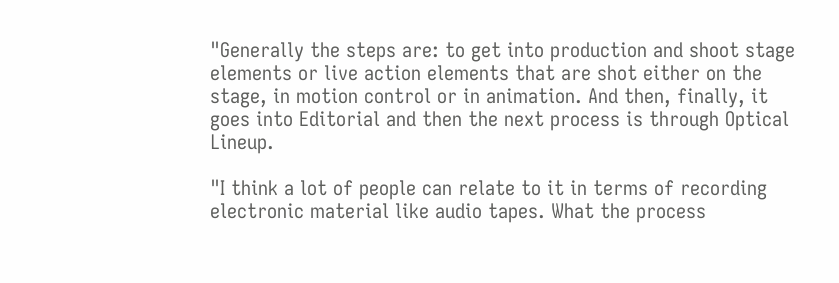"Generally the steps are: to get into production and shoot stage elements or live action elements that are shot either on the stage, in motion control or in animation. And then, finally, it goes into Editorial and then the next process is through Optical Lineup.

"I think a lot of people can relate to it in terms of recording electronic material like audio tapes. What the process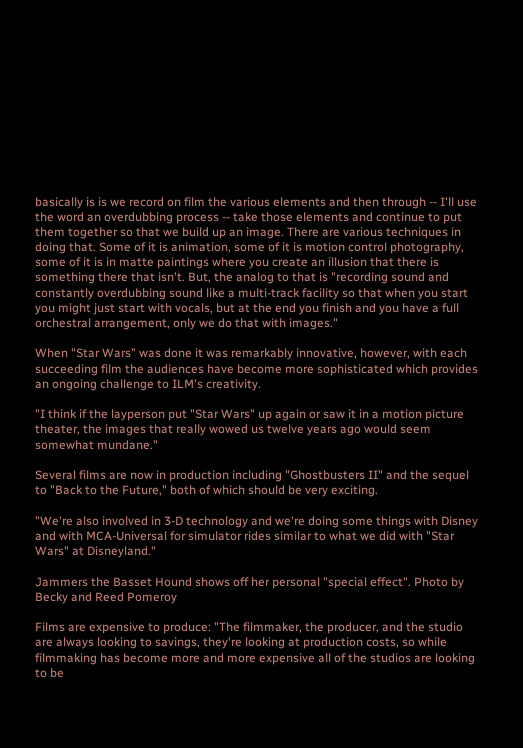basically is is we record on film the various elements and then through -- I'll use the word an overdubbing process -- take those elements and continue to put them together so that we build up an image. There are various techniques in doing that. Some of it is animation, some of it is motion control photography, some of it is in matte paintings where you create an illusion that there is something there that isn't. But, the analog to that is "recording sound and constantly overdubbing sound like a multi-track facility so that when you start you might just start with vocals, but at the end you finish and you have a full orchestral arrangement, only we do that with images."

When "Star Wars" was done it was remarkably innovative, however, with each succeeding film the audiences have become more sophisticated which provides an ongoing challenge to ILM's creativity.

"I think if the layperson put "Star Wars" up again or saw it in a motion picture theater, the images that really wowed us twelve years ago would seem somewhat mundane."

Several films are now in production including "Ghostbusters II" and the sequel to "Back to the Future," both of which should be very exciting.

"We're also involved in 3-D technology and we're doing some things with Disney and with MCA-Universal for simulator rides similar to what we did with "Star Wars" at Disneyland."

Jammers the Basset Hound shows off her personal "special effect". Photo by Becky and Reed Pomeroy

Films are expensive to produce: "The filmmaker, the producer, and the studio are always looking to savings, they're looking at production costs, so while filmmaking has become more and more expensive all of the studios are looking to be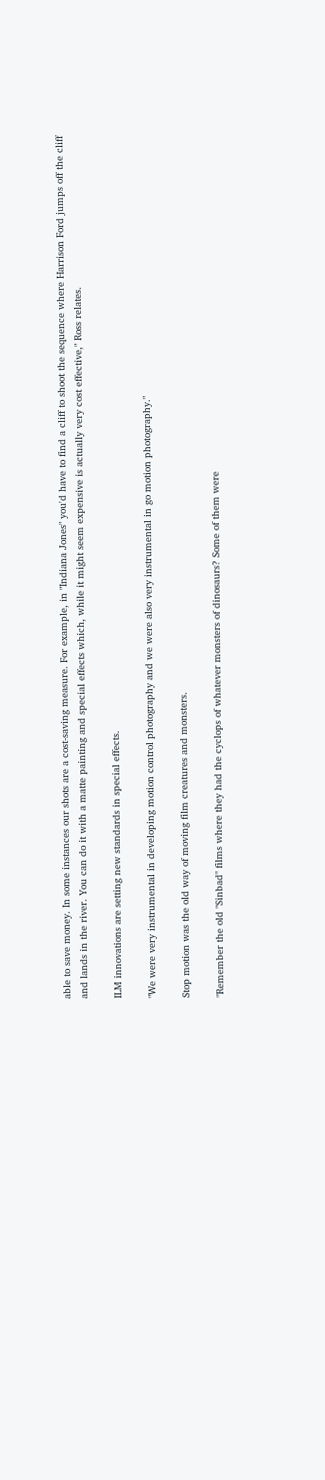able to save money. In some instances our shots are a cost-saving measure. For example, in "Indiana Jones" you'd have to find a cliff to shoot the sequence where Harrison Ford jumps off the cliff and lands in the river. You can do it with a matte painting and special effects which, while it might seem expensive is actually very cost effective," Ross relates.

ILM innovations are setting new standards in special effects.

"We were very instrumental in developing motion control photography and we were also very instrumental in go motion photography."

Stop motion was the old way of moving film creatures and monsters.

"Remember the old "Sinbad" films where they had the cyclops of whatever monsters of dinosaurs? Some of them were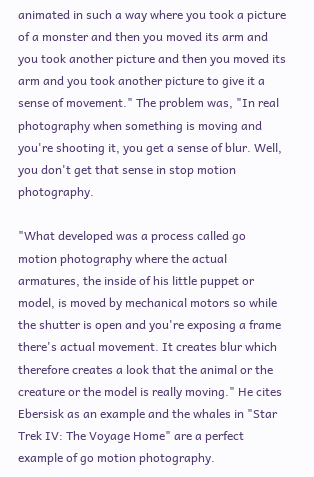animated in such a way where you took a picture of a monster and then you moved its arm and you took another picture and then you moved its arm and you took another picture to give it a sense of movement." The problem was, "In real photography when something is moving and you're shooting it, you get a sense of blur. Well, you don't get that sense in stop motion photography.

"What developed was a process called go motion photography where the actual armatures, the inside of his little puppet or model, is moved by mechanical motors so while the shutter is open and you're exposing a frame there's actual movement. It creates blur which therefore creates a look that the animal or the creature or the model is really moving." He cites Ebersisk as an example and the whales in "Star Trek IV: The Voyage Home" are a perfect example of go motion photography.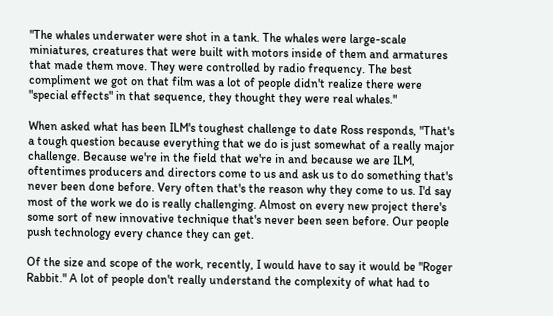"The whales underwater were shot in a tank. The whales were large-scale miniatures, creatures that were built with motors inside of them and armatures that made them move. They were controlled by radio frequency. The best compliment we got on that film was a lot of people didn't realize there were "special effects" in that sequence, they thought they were real whales."

When asked what has been ILM's toughest challenge to date Ross responds, "That's a tough question because everything that we do is just somewhat of a really major challenge. Because we're in the field that we're in and because we are ILM, oftentimes producers and directors come to us and ask us to do something that's never been done before. Very often that's the reason why they come to us. I'd say most of the work we do is really challenging. Almost on every new project there's some sort of new innovative technique that's never been seen before. Our people push technology every chance they can get.

Of the size and scope of the work, recently, I would have to say it would be "Roger Rabbit." A lot of people don't really understand the complexity of what had to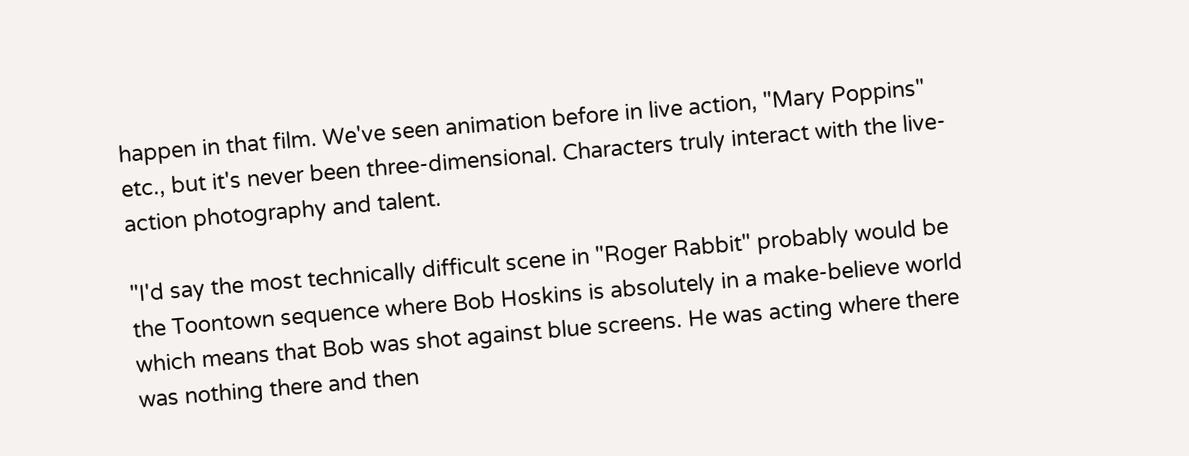happen in that film. We've seen animation before in live action, "Mary Poppins" etc., but it's never been three-dimensional. Characters truly interact with the live-action photography and talent.

"I'd say the most technically difficult scene in "Roger Rabbit" probably would be the Toontown sequence where Bob Hoskins is absolutely in a make-believe world which means that Bob was shot against blue screens. He was acting where there was nothing there and then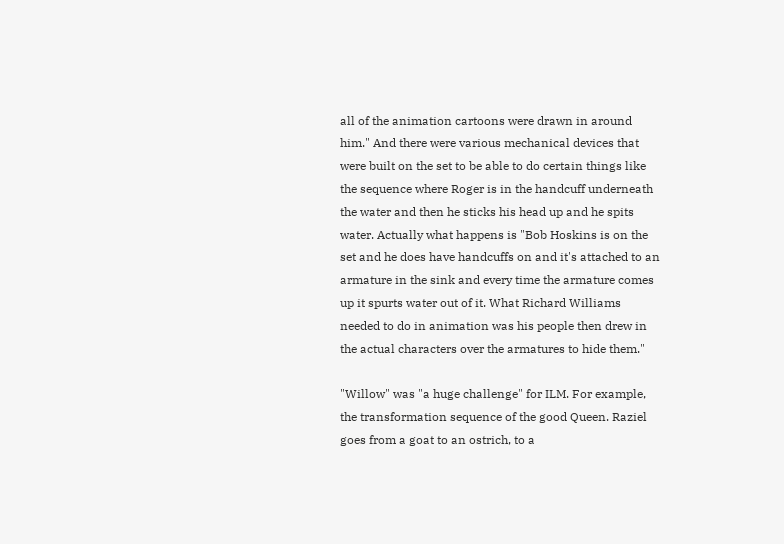all of the animation cartoons were drawn in around him." And there were various mechanical devices that were built on the set to be able to do certain things like the sequence where Roger is in the handcuff underneath the water and then he sticks his head up and he spits water. Actually what happens is "Bob Hoskins is on the set and he does have handcuffs on and it's attached to an armature in the sink and every time the armature comes up it spurts water out of it. What Richard Williams needed to do in animation was his people then drew in the actual characters over the armatures to hide them."

"Willow" was "a huge challenge" for ILM. For example, the transformation sequence of the good Queen. Raziel goes from a goat to an ostrich, to a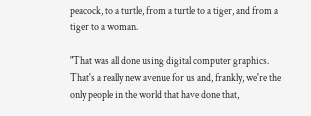peacock, to a turtle, from a turtle to a tiger, and from a tiger to a woman.

"That was all done using digital computer graphics. That's a really new avenue for us and, frankly, we're the only people in the world that have done that,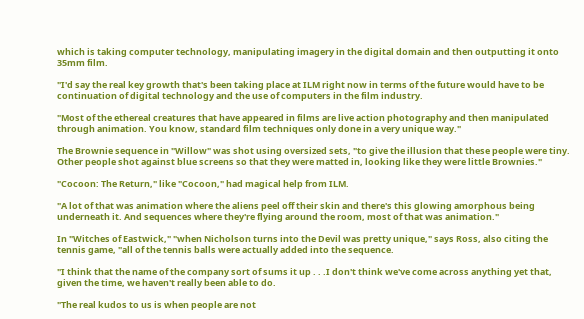which is taking computer technology, manipulating imagery in the digital domain and then outputting it onto 35mm film.

"I'd say the real key growth that's been taking place at ILM right now in terms of the future would have to be continuation of digital technology and the use of computers in the film industry.

"Most of the ethereal creatures that have appeared in films are live action photography and then manipulated through animation. You know, standard film techniques only done in a very unique way."

The Brownie sequence in "Willow" was shot using oversized sets, "to give the illusion that these people were tiny. Other people shot against blue screens so that they were matted in, looking like they were little Brownies."

"Cocoon: The Return," like "Cocoon," had magical help from ILM.

"A lot of that was animation where the aliens peel off their skin and there's this glowing amorphous being underneath it. And sequences where they're flying around the room, most of that was animation."

In "Witches of Eastwick," "when Nicholson turns into the Devil was pretty unique," says Ross, also citing the tennis game, "all of the tennis balls were actually added into the sequence.

"I think that the name of the company sort of sums it up . . .I don't think we've come across anything yet that, given the time, we haven't really been able to do.

"The real kudos to us is when people are not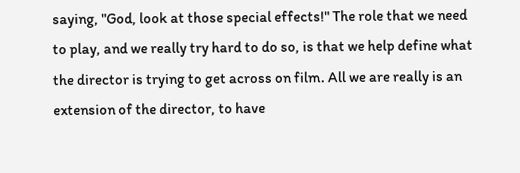saying, "God, look at those special effects!" The role that we need to play, and we really try hard to do so, is that we help define what the director is trying to get across on film. All we are really is an extension of the director, to have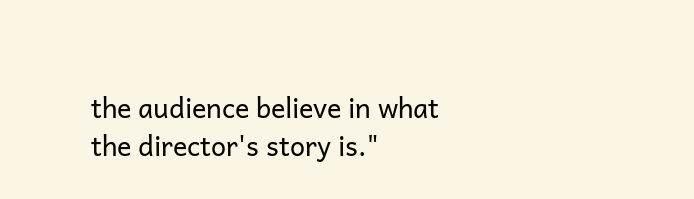the audience believe in what the director's story is."